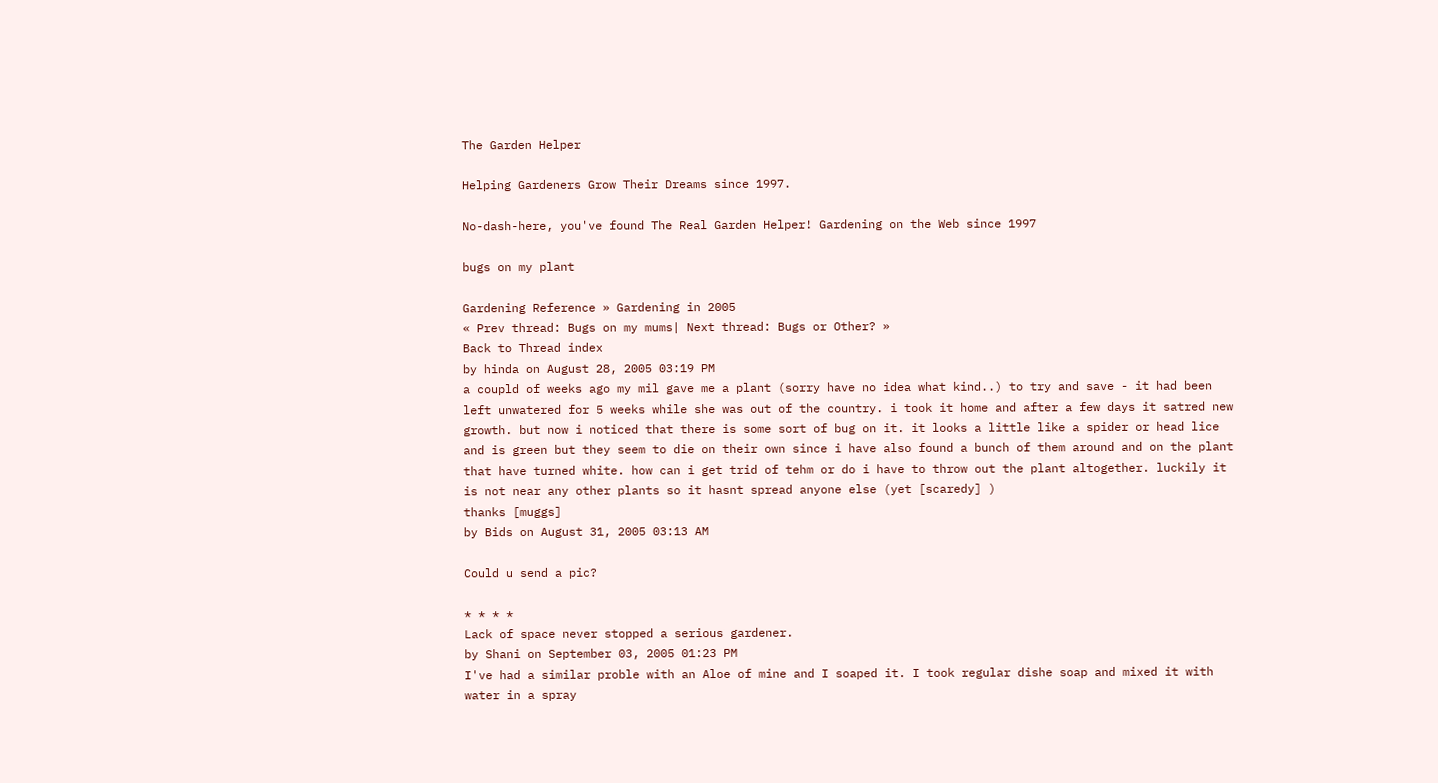The Garden Helper

Helping Gardeners Grow Their Dreams since 1997.

No-dash-here, you've found The Real Garden Helper! Gardening on the Web since 1997

bugs on my plant

Gardening Reference » Gardening in 2005
« Prev thread: Bugs on my mums| Next thread: Bugs or Other? »
Back to Thread index
by hinda on August 28, 2005 03:19 PM
a coupld of weeks ago my mil gave me a plant (sorry have no idea what kind..) to try and save - it had been left unwatered for 5 weeks while she was out of the country. i took it home and after a few days it satred new growth. but now i noticed that there is some sort of bug on it. it looks a little like a spider or head lice and is green but they seem to die on their own since i have also found a bunch of them around and on the plant that have turned white. how can i get trid of tehm or do i have to throw out the plant altogether. luckily it is not near any other plants so it hasnt spread anyone else (yet [scaredy] )
thanks [muggs]
by Bids on August 31, 2005 03:13 AM

Could u send a pic?

* * * *
Lack of space never stopped a serious gardener.
by Shani on September 03, 2005 01:23 PM
I've had a similar proble with an Aloe of mine and I soaped it. I took regular dishe soap and mixed it with water in a spray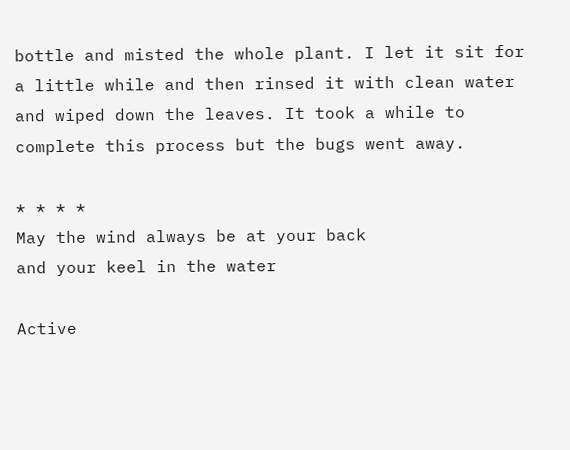bottle and misted the whole plant. I let it sit for a little while and then rinsed it with clean water and wiped down the leaves. It took a while to complete this process but the bugs went away.

* * * *
May the wind always be at your back
and your keel in the water

Active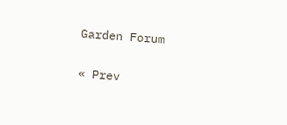Garden Forum

« Prev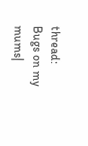thread: Bugs on my mums|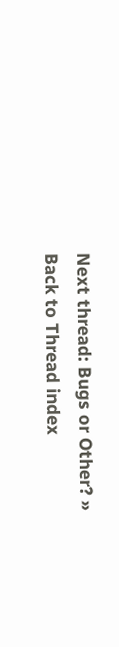Next thread: Bugs or Other? »
Back to Thread index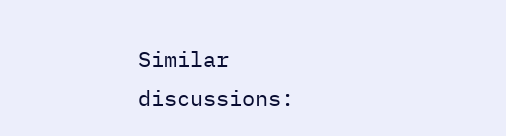Similar discussions: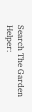Search The Garden Helper: